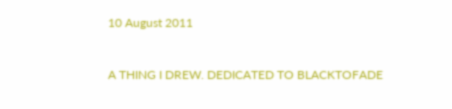10 August 2011



A THING I DREW. DEDICATED TO BLACKTOFADE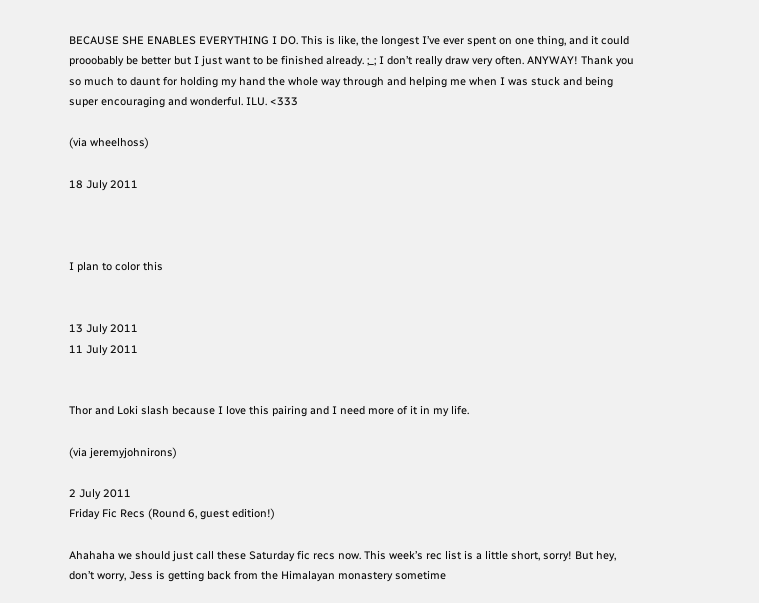BECAUSE SHE ENABLES EVERYTHING I DO. This is like, the longest I’ve ever spent on one thing, and it could prooobably be better but I just want to be finished already. ;_; I don’t really draw very often. ANYWAY! Thank you so much to daunt for holding my hand the whole way through and helping me when I was stuck and being super encouraging and wonderful. ILU. <333

(via wheelhoss)

18 July 2011



I plan to color this


13 July 2011
11 July 2011


Thor and Loki slash because I love this pairing and I need more of it in my life.

(via jeremyjohnirons)

2 July 2011
Friday Fic Recs (Round 6, guest edition!)

Ahahaha we should just call these Saturday fic recs now. This week’s rec list is a little short, sorry! But hey, don’t worry, Jess is getting back from the Himalayan monastery sometime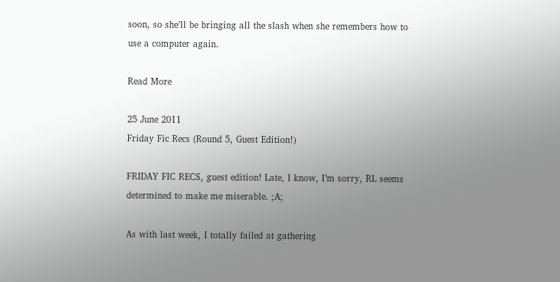soon, so she’ll be bringing all the slash when she remembers how to use a computer again.

Read More

25 June 2011
Friday Fic Recs (Round 5, Guest Edition!)

FRIDAY FIC RECS, guest edition! Late, I know, I’m sorry, RL seems determined to make me miserable. ;A;

As with last week, I totally failed at gathering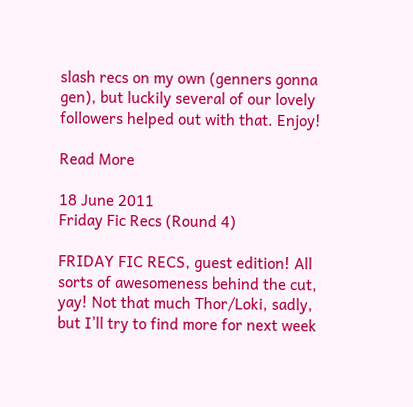slash recs on my own (genners gonna gen), but luckily several of our lovely followers helped out with that. Enjoy!

Read More

18 June 2011
Friday Fic Recs (Round 4)

FRIDAY FIC RECS, guest edition! All sorts of awesomeness behind the cut, yay! Not that much Thor/Loki, sadly, but I’ll try to find more for next week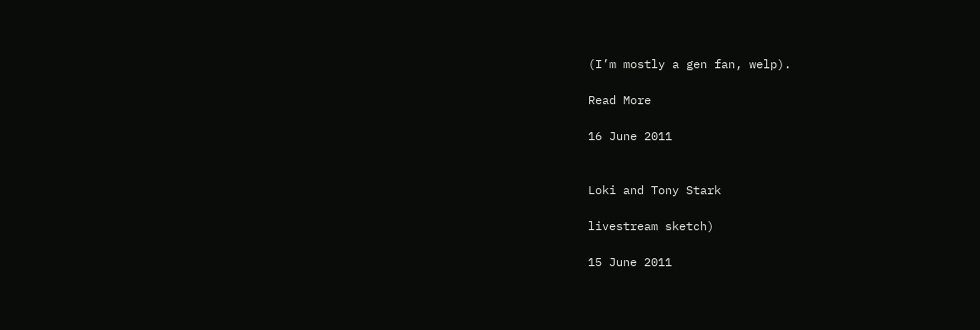(I’m mostly a gen fan, welp).

Read More

16 June 2011


Loki and Tony Stark

livestream sketch)

15 June 2011